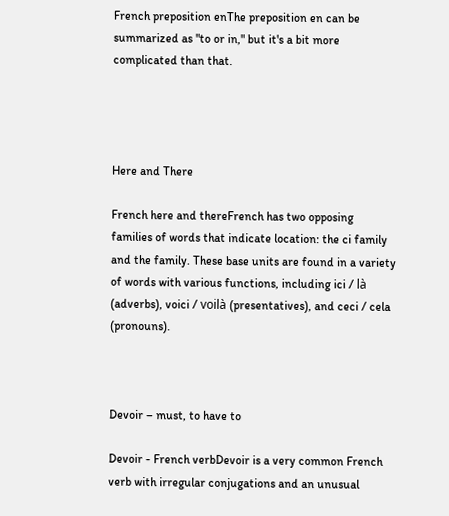French preposition enThe preposition en can be summarized as "to or in," but it's a bit more complicated than that.




Here and There

French here and thereFrench has two opposing families of words that indicate location: the ci family and the family. These base units are found in a variety of words with various functions, including ici / là (adverbs), voici / voilà (presentatives), and ceci / cela (pronouns).



Devoir – must, to have to

Devoir - French verbDevoir is a very common French verb with irregular conjugations and an unusual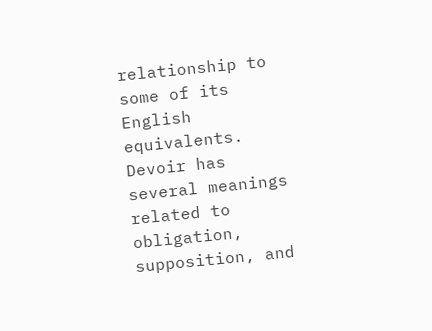relationship to some of its English equivalents. Devoir has several meanings related to obligation, supposition, and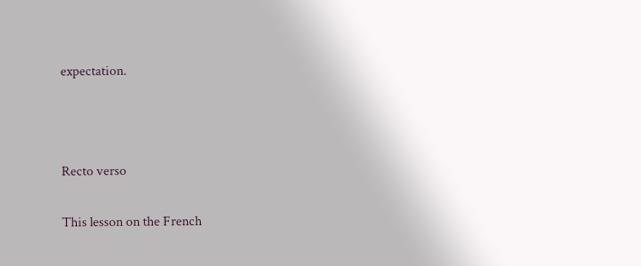expectation.



Recto verso

This lesson on the French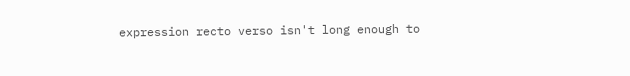expression recto verso isn't long enough to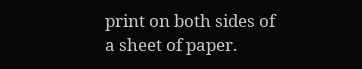print on both sides of a sheet of paper.